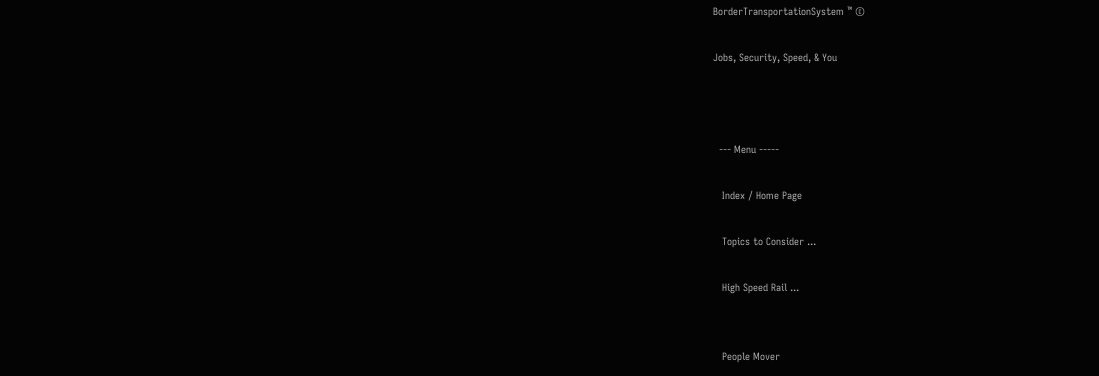BorderTransportationSystem ™ ©

Jobs, Security, Speed, & You



  --- Menu -----

   Index / Home Page

   Topics to Consider ...

   High Speed Rail ...


   People Mover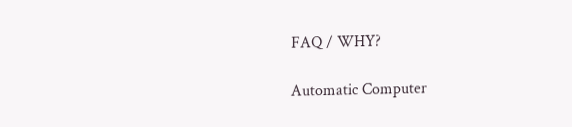FAQ / WHY?

Automatic Computer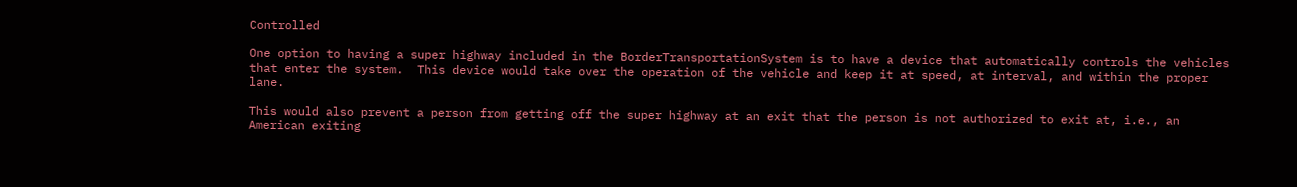Controlled

One option to having a super highway included in the BorderTransportationSystem is to have a device that automatically controls the vehicles that enter the system.  This device would take over the operation of the vehicle and keep it at speed, at interval, and within the proper lane.

This would also prevent a person from getting off the super highway at an exit that the person is not authorized to exit at, i.e., an American exiting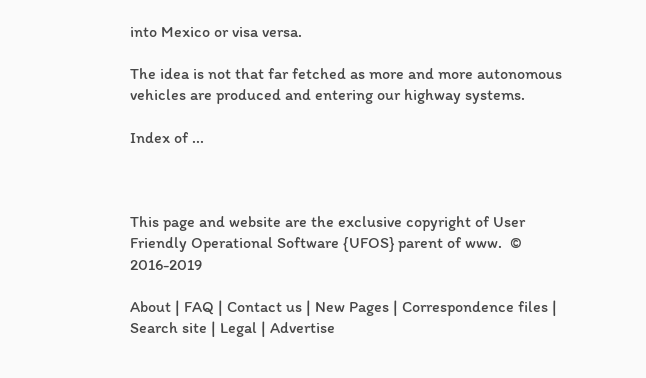into Mexico or visa versa.

The idea is not that far fetched as more and more autonomous vehicles are produced and entering our highway systems.

Index of ...



This page and website are the exclusive copyright of User Friendly Operational Software {UFOS} parent of www.  © 2016-2019

About | FAQ | Contact us | New Pages | Correspondence files | Search site | Legal | Advertise